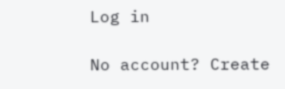Log in

No account? Create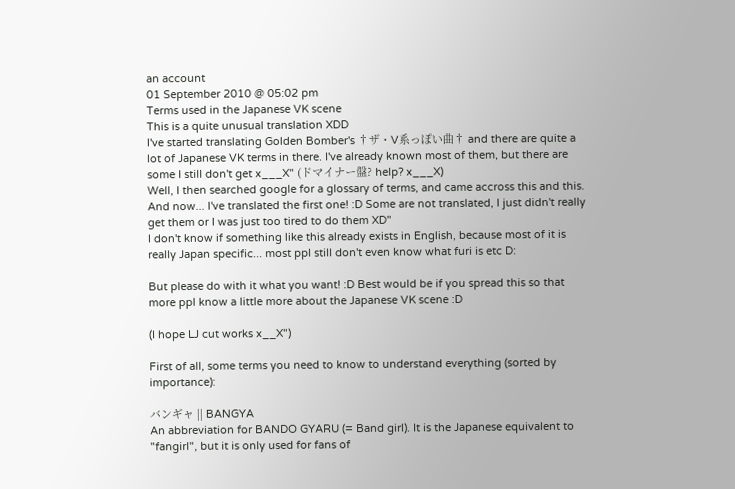an account
01 September 2010 @ 05:02 pm
Terms used in the Japanese VK scene
This is a quite unusual translation XDD
I've started translating Golden Bomber's †ザ・V系っぽい曲† and there are quite a lot of Japanese VK terms in there. I've already known most of them, but there are some I still don't get x___X" (ドマイナー盤? help? x___X)
Well, I then searched google for a glossary of terms, and came accross this and this.
And now... I've translated the first one! :D Some are not translated, I just didn't really get them or I was just too tired to do them XD"
I don't know if something like this already exists in English, because most of it is really Japan specific... most ppl still don't even know what furi is etc D:

But please do with it what you want! :D Best would be if you spread this so that more ppl know a little more about the Japanese VK scene :D

(I hope LJ cut works x__X")

First of all, some terms you need to know to understand everything (sorted by importance):

バンギャ || BANGYA
An abbreviation for BANDO GYARU (= Band girl). It is the Japanese equivalent to "fangirl", but it is only used for fans of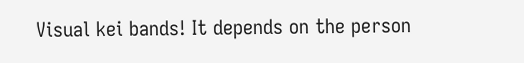Visual kei bands! It depends on the person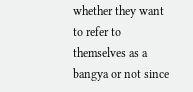whether they want to refer to themselves as a bangya or not since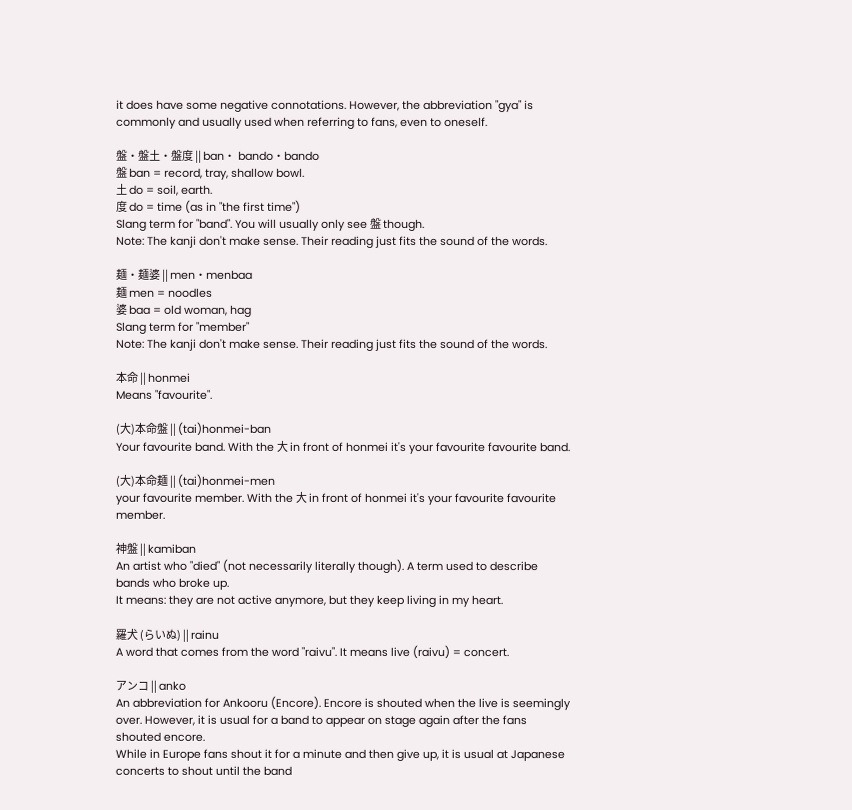it does have some negative connotations. However, the abbreviation "gya" is commonly and usually used when referring to fans, even to oneself.

盤・盤土・盤度 || ban・ bando・bando
盤 ban = record, tray, shallow bowl.
土 do = soil, earth.
度 do = time (as in "the first time")
Slang term for "band". You will usually only see 盤 though.
Note: The kanji don't make sense. Their reading just fits the sound of the words.

麺・麺婆 || men・menbaa
麺 men = noodles
婆 baa = old woman, hag
Slang term for "member"
Note: The kanji don't make sense. Their reading just fits the sound of the words.

本命 || honmei
Means "favourite".

(大)本命盤 || (tai)honmei-ban
Your favourite band. With the 大 in front of honmei it's your favourite favourite band.

(大)本命麺 || (tai)honmei-men
your favourite member. With the 大 in front of honmei it's your favourite favourite member.

神盤 || kamiban
An artist who "died" (not necessarily literally though). A term used to describe bands who broke up.
It means: they are not active anymore, but they keep living in my heart.

羅犬 (らいぬ) || rainu
A word that comes from the word "raivu". It means live (raivu) = concert.

アンコ || anko
An abbreviation for Ankooru (Encore). Encore is shouted when the live is seemingly over. However, it is usual for a band to appear on stage again after the fans shouted encore.
While in Europe fans shout it for a minute and then give up, it is usual at Japanese concerts to shout until the band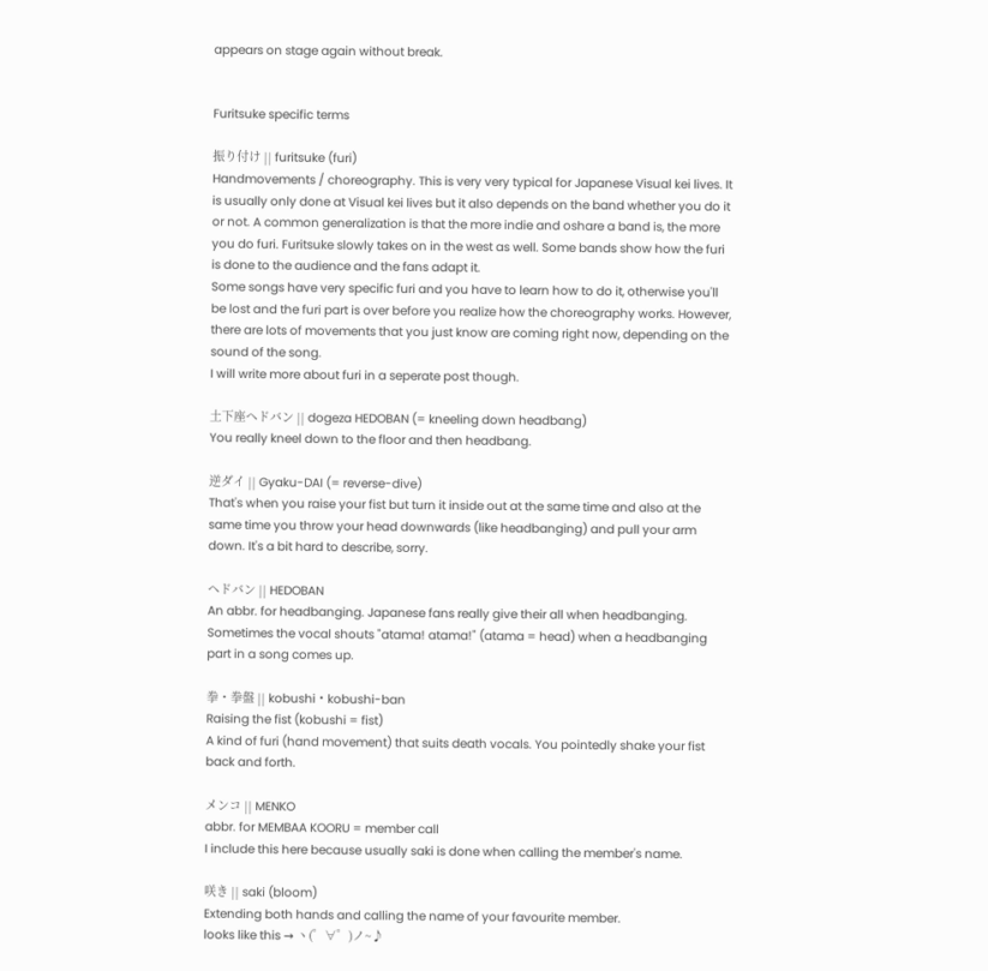appears on stage again without break.


Furitsuke specific terms

振り付け || furitsuke (furi)
Handmovements / choreography. This is very very typical for Japanese Visual kei lives. It is usually only done at Visual kei lives but it also depends on the band whether you do it or not. A common generalization is that the more indie and oshare a band is, the more you do furi. Furitsuke slowly takes on in the west as well. Some bands show how the furi is done to the audience and the fans adapt it.
Some songs have very specific furi and you have to learn how to do it, otherwise you'll be lost and the furi part is over before you realize how the choreography works. However, there are lots of movements that you just know are coming right now, depending on the sound of the song.
I will write more about furi in a seperate post though.

土下座ヘドバン || dogeza HEDOBAN (= kneeling down headbang)
You really kneel down to the floor and then headbang.

逆ダイ || Gyaku-DAI (= reverse-dive)
That's when you raise your fist but turn it inside out at the same time and also at the same time you throw your head downwards (like headbanging) and pull your arm down. It's a bit hard to describe, sorry.

ヘドバン || HEDOBAN
An abbr. for headbanging. Japanese fans really give their all when headbanging. Sometimes the vocal shouts "atama! atama!" (atama = head) when a headbanging part in a song comes up.

拳・拳盤 || kobushi・kobushi-ban
Raising the fist (kobushi = fist)
A kind of furi (hand movement) that suits death vocals. You pointedly shake your fist back and forth.

メンコ || MENKO
abbr. for MEMBAA KOORU = member call
I include this here because usually saki is done when calling the member's name.

咲き || saki (bloom)
Extending both hands and calling the name of your favourite member.
looks like this → ヽ(゜∀゜)ノ~♪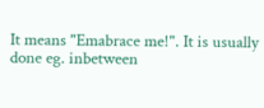It means "Emabrace me!". It is usually done eg. inbetween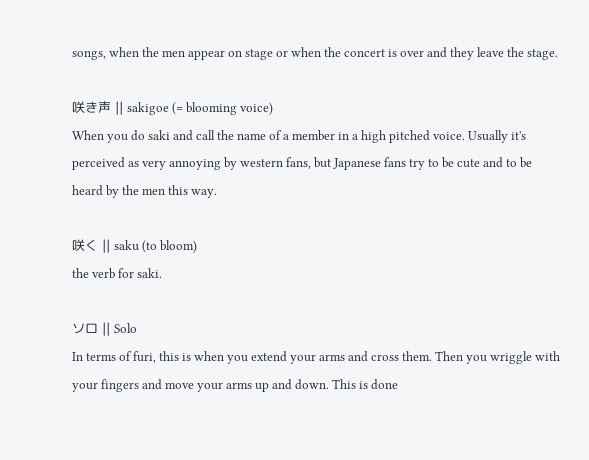songs, when the men appear on stage or when the concert is over and they leave the stage.

咲き声 || sakigoe (= blooming voice)
When you do saki and call the name of a member in a high pitched voice. Usually it's perceived as very annoying by western fans, but Japanese fans try to be cute and to be heard by the men this way.

咲く || saku (to bloom)
the verb for saki.

ソロ || Solo
In terms of furi, this is when you extend your arms and cross them. Then you wriggle with your fingers and move your arms up and down. This is done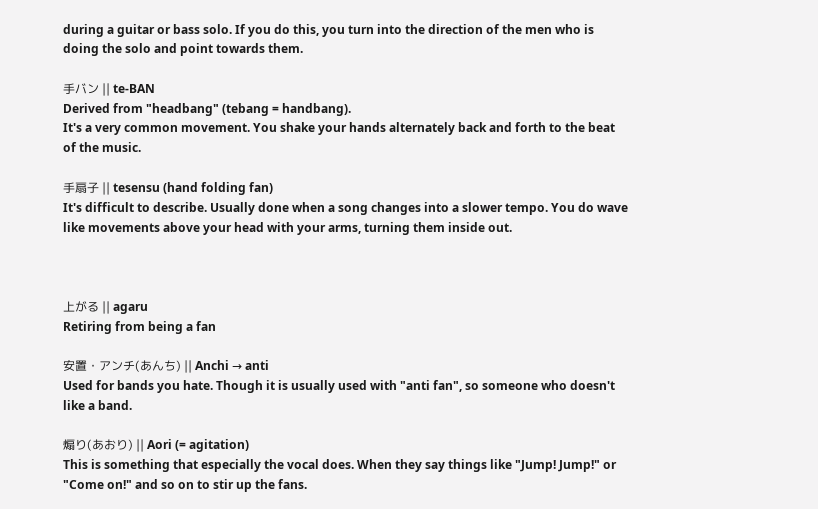during a guitar or bass solo. If you do this, you turn into the direction of the men who is doing the solo and point towards them.

手バン || te-BAN
Derived from "headbang" (tebang = handbang).
It's a very common movement. You shake your hands alternately back and forth to the beat of the music.

手扇子 || tesensu (hand folding fan)
It's difficult to describe. Usually done when a song changes into a slower tempo. You do wave like movements above your head with your arms, turning them inside out.



上がる || agaru
Retiring from being a fan

安置・アンチ(あんち) || Anchi → anti
Used for bands you hate. Though it is usually used with "anti fan", so someone who doesn't like a band.

煽り(あおり) || Aori (= agitation)
This is something that especially the vocal does. When they say things like "Jump! Jump!" or "Come on!" and so on to stir up the fans.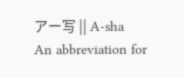アー写 || A-sha
An abbreviation for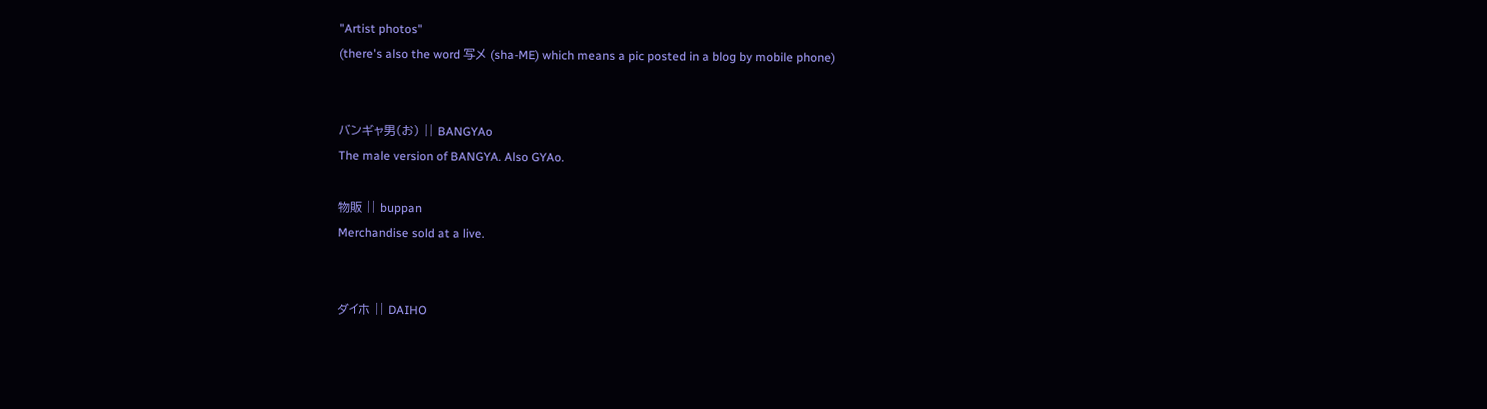"Artist photos"
(there's also the word 写メ (sha-ME) which means a pic posted in a blog by mobile phone)


バンギャ男(お) || BANGYAo
The male version of BANGYA. Also GYAo.

物販 || buppan
Merchandise sold at a live.


ダイホ || DAIHO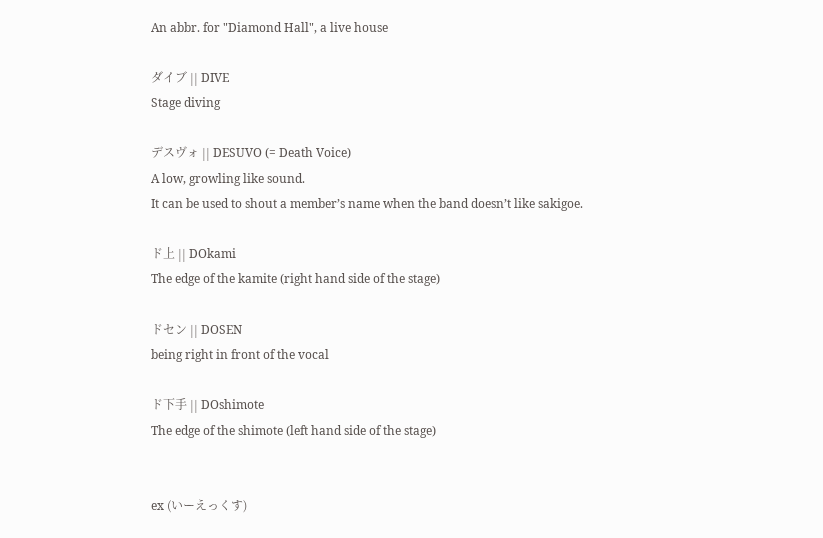An abbr. for "Diamond Hall", a live house

ダイブ || DIVE
Stage diving

デスヴォ || DESUVO (= Death Voice)
A low, growling like sound.
It can be used to shout a member’s name when the band doesn’t like sakigoe.

ド上 || DOkami
The edge of the kamite (right hand side of the stage)

ドセン || DOSEN
being right in front of the vocal

ド下手 || DOshimote
The edge of the shimote (left hand side of the stage)


ex (いーえっくす)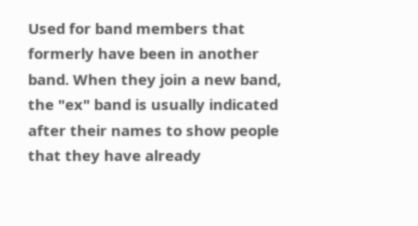Used for band members that formerly have been in another band. When they join a new band, the "ex" band is usually indicated after their names to show people that they have already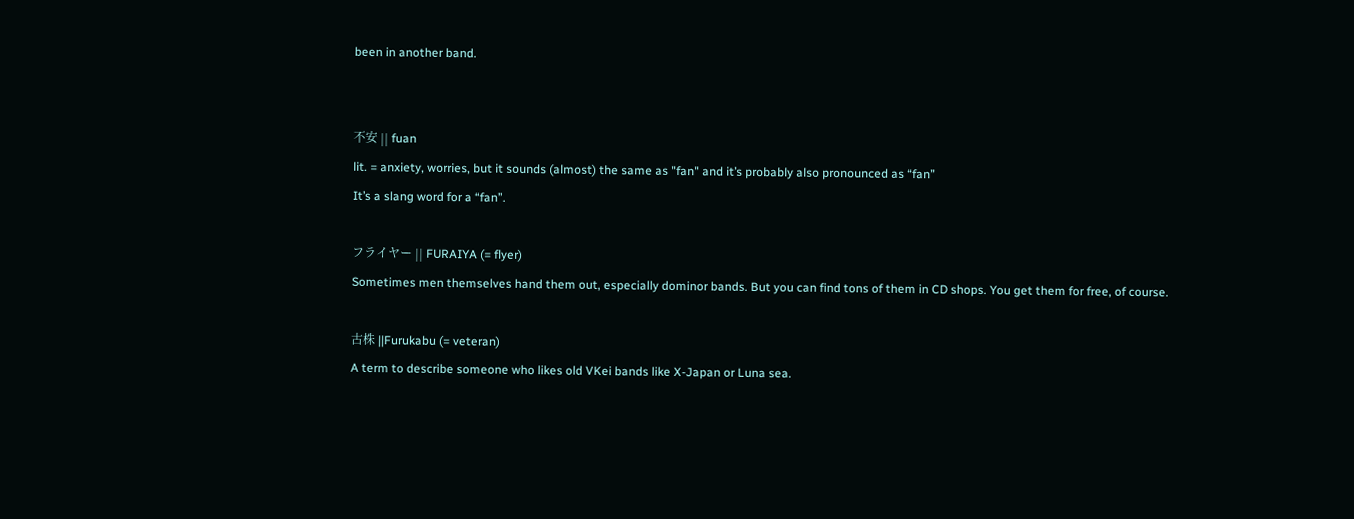been in another band.


不安 || fuan
lit. = anxiety, worries, but it sounds (almost) the same as "fan" and it’s probably also pronounced as “fan”
It’s a slang word for a “fan”.

フライヤー || FURAIYA (= flyer)
Sometimes men themselves hand them out, especially dominor bands. But you can find tons of them in CD shops. You get them for free, of course.

古株 ||Furukabu (= veteran)
A term to describe someone who likes old VKei bands like X-Japan or Luna sea.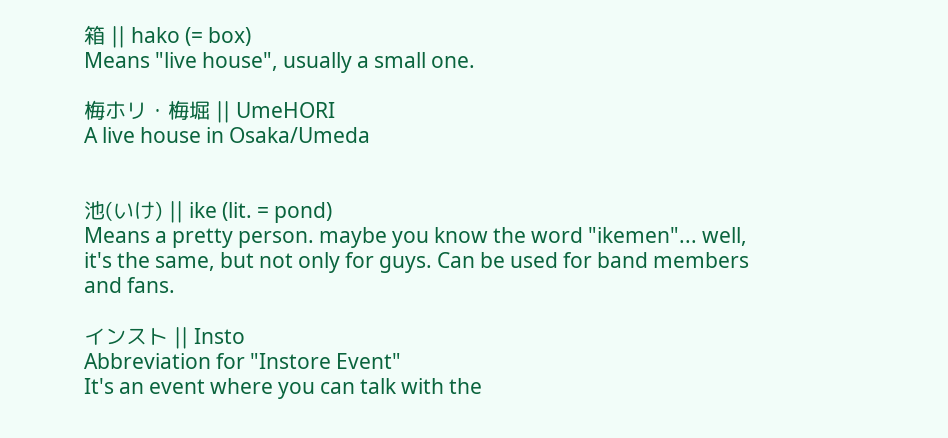箱 || hako (= box)
Means "live house", usually a small one.

梅ホリ・梅堀 || UmeHORI
A live house in Osaka/Umeda


池(いけ) || ike (lit. = pond)
Means a pretty person. maybe you know the word "ikemen"... well, it's the same, but not only for guys. Can be used for band members and fans.

インスト || Insto
Abbreviation for "Instore Event"
It's an event where you can talk with the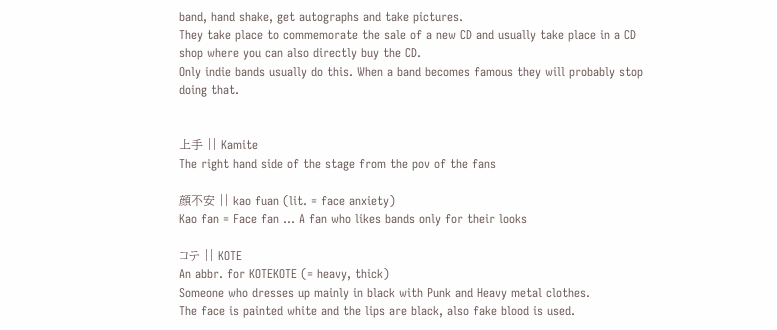band, hand shake, get autographs and take pictures.
They take place to commemorate the sale of a new CD and usually take place in a CD shop where you can also directly buy the CD.
Only indie bands usually do this. When a band becomes famous they will probably stop doing that.


上手 || Kamite
The right hand side of the stage from the pov of the fans

顔不安 || kao fuan (lit. = face anxiety)
Kao fan = Face fan ... A fan who likes bands only for their looks

コテ || KOTE
An abbr. for KOTEKOTE (= heavy, thick)
Someone who dresses up mainly in black with Punk and Heavy metal clothes.
The face is painted white and the lips are black, also fake blood is used.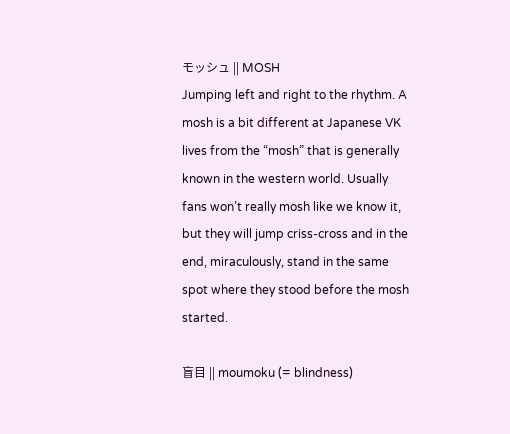モッシュ || MOSH
Jumping left and right to the rhythm. A mosh is a bit different at Japanese VK lives from the “mosh” that is generally known in the western world. Usually fans won’t really mosh like we know it, but they will jump criss-cross and in the end, miraculously, stand in the same spot where they stood before the mosh started.

盲目 || moumoku (= blindness)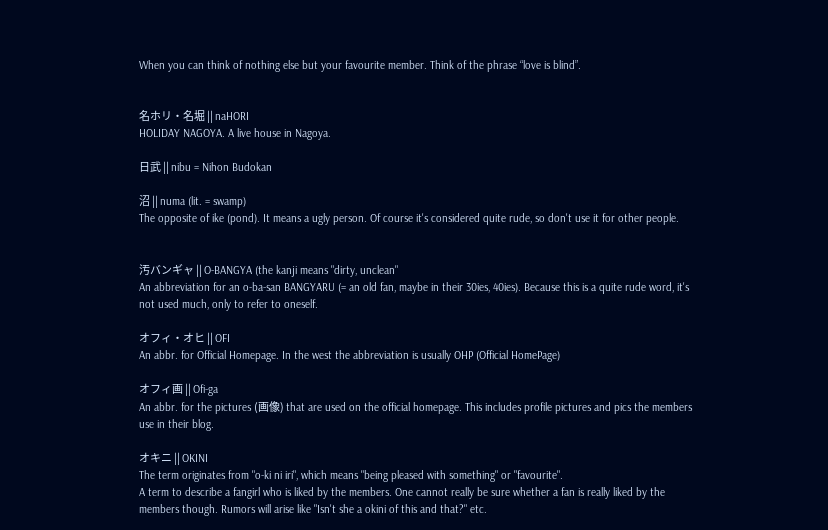When you can think of nothing else but your favourite member. Think of the phrase “love is blind”.


名ホリ・名堀 || naHORI
HOLIDAY NAGOYA. A live house in Nagoya.

日武 || nibu = Nihon Budokan

沼 || numa (lit. = swamp)
The opposite of ike (pond). It means a ugly person. Of course it's considered quite rude, so don't use it for other people.


汚バンギャ || O-BANGYA (the kanji means "dirty, unclean"
An abbreviation for an o-ba-san BANGYARU (= an old fan, maybe in their 30ies, 40ies). Because this is a quite rude word, it's not used much, only to refer to oneself.

オフィ・オヒ || OFI
An abbr. for Official Homepage. In the west the abbreviation is usually OHP (Official HomePage)

オフィ画 || Ofi-ga
An abbr. for the pictures (画像) that are used on the official homepage. This includes profile pictures and pics the members use in their blog.

オキニ || OKINI
The term originates from "o-ki ni iri", which means "being pleased with something" or "favourite".
A term to describe a fangirl who is liked by the members. One cannot really be sure whether a fan is really liked by the members though. Rumors will arise like "Isn't she a okini of this and that?" etc.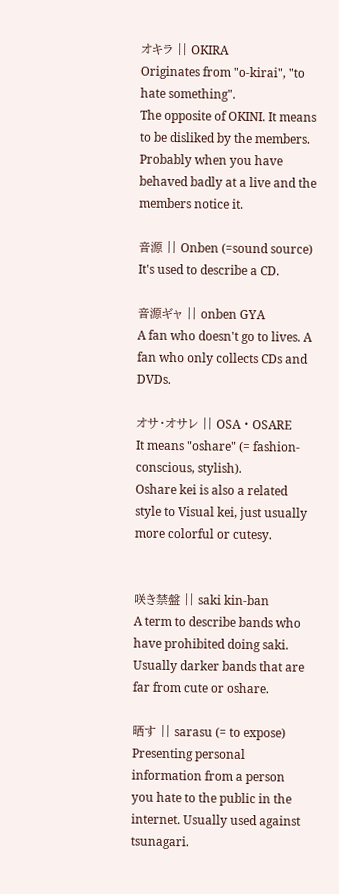オキラ || OKIRA
Originates from "o-kirai", "to hate something".
The opposite of OKINI. It means to be disliked by the members. Probably when you have behaved badly at a live and the members notice it.

音源 || Onben (=sound source)
It's used to describe a CD.

音源ギャ || onben GYA
A fan who doesn't go to lives. A fan who only collects CDs and DVDs.

オサ・オサレ || OSA・OSARE
It means "oshare" (= fashion-conscious, stylish).
Oshare kei is also a related style to Visual kei, just usually more colorful or cutesy.


咲き禁盤 || saki kin-ban
A term to describe bands who have prohibited doing saki. Usually darker bands that are far from cute or oshare.

晒す || sarasu (= to expose)
Presenting personal information from a person you hate to the public in the internet. Usually used against tsunagari.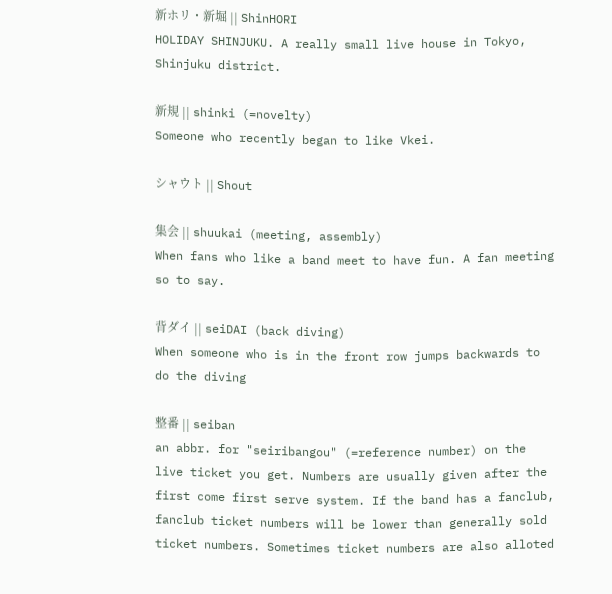新ホリ・新堀 || ShinHORI
HOLIDAY SHINJUKU. A really small live house in Tokyo, Shinjuku district.

新規 || shinki (=novelty)
Someone who recently began to like Vkei.

シャウト || Shout

集会 || shuukai (meeting, assembly)
When fans who like a band meet to have fun. A fan meeting so to say.

背ダイ || seiDAI (back diving)
When someone who is in the front row jumps backwards to do the diving

整番 || seiban
an abbr. for "seiribangou" (=reference number) on the live ticket you get. Numbers are usually given after the first come first serve system. If the band has a fanclub, fanclub ticket numbers will be lower than generally sold ticket numbers. Sometimes ticket numbers are also alloted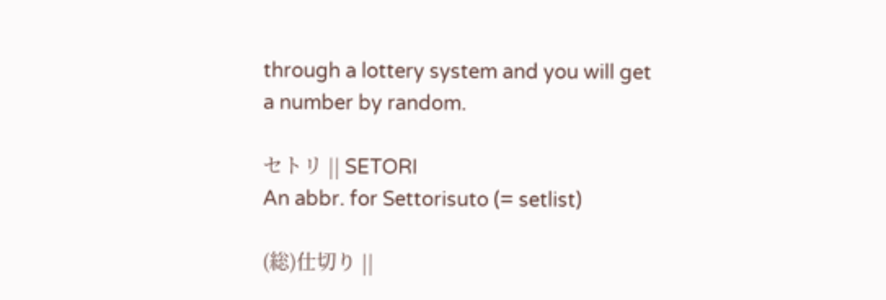through a lottery system and you will get a number by random.

セトリ || SETORI
An abbr. for Settorisuto (= setlist)

(総)仕切り ||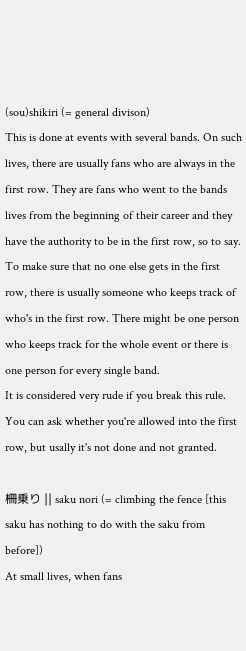(sou)shikiri (= general divison)
This is done at events with several bands. On such lives, there are usually fans who are always in the first row. They are fans who went to the bands lives from the beginning of their career and they have the authority to be in the first row, so to say. To make sure that no one else gets in the first row, there is usually someone who keeps track of who's in the first row. There might be one person who keeps track for the whole event or there is one person for every single band.
It is considered very rude if you break this rule. You can ask whether you're allowed into the first row, but usally it's not done and not granted.

柵乗り || saku nori (= climbing the fence [this saku has nothing to do with the saku from before])
At small lives, when fans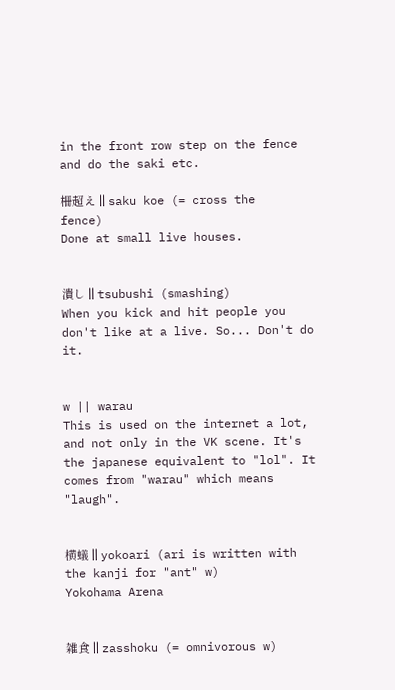in the front row step on the fence and do the saki etc.

柵超え || saku koe (= cross the fence)
Done at small live houses.


潰し || tsubushi (smashing)
When you kick and hit people you don't like at a live. So... Don't do it.


w || warau
This is used on the internet a lot, and not only in the VK scene. It's the japanese equivalent to "lol". It comes from "warau" which means "laugh".


横蟻 || yokoari (ari is written with the kanji for "ant" w)
Yokohama Arena


雑食 || zasshoku (= omnivorous w)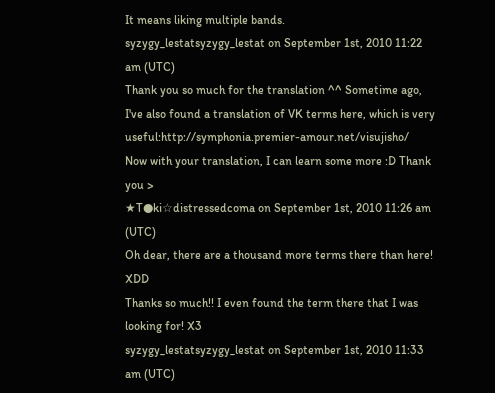It means liking multiple bands.
syzygy_lestatsyzygy_lestat on September 1st, 2010 11:22 am (UTC)
Thank you so much for the translation ^^ Sometime ago, I've also found a translation of VK terms here, which is very useful:http://symphonia.premier-amour.net/visujisho/
Now with your translation, I can learn some more :D Thank you >
★T●ki☆distressedcoma on September 1st, 2010 11:26 am (UTC)
Oh dear, there are a thousand more terms there than here! XDD
Thanks so much!! I even found the term there that I was looking for! X3
syzygy_lestatsyzygy_lestat on September 1st, 2010 11:33 am (UTC)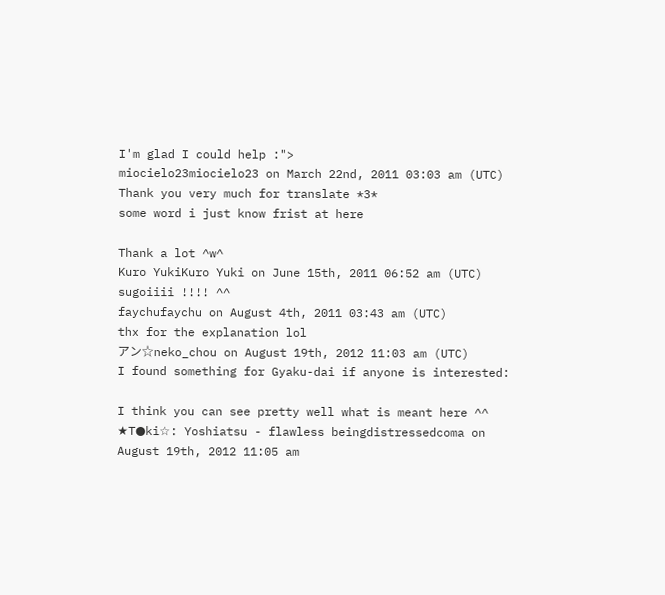I'm glad I could help :">
miocielo23miocielo23 on March 22nd, 2011 03:03 am (UTC)
Thank you very much for translate *3*
some word i just know frist at here

Thank a lot ^w^
Kuro YukiKuro Yuki on June 15th, 2011 06:52 am (UTC)
sugoiiii !!!! ^^
faychufaychu on August 4th, 2011 03:43 am (UTC)
thx for the explanation lol
アン☆neko_chou on August 19th, 2012 11:03 am (UTC)
I found something for Gyaku-dai if anyone is interested:

I think you can see pretty well what is meant here ^^
★T●ki☆: Yoshiatsu - flawless beingdistressedcoma on August 19th, 2012 11:05 am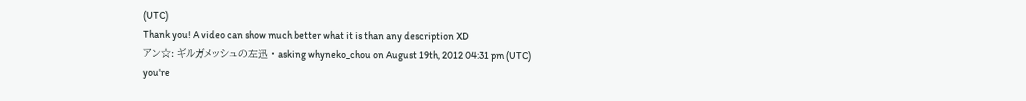(UTC)
Thank you! A video can show much better what it is than any description XD
アン☆: ギルガメッシュの左迅 • asking whyneko_chou on August 19th, 2012 04:31 pm (UTC)
you're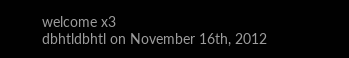welcome x3
dbhtldbhtl on November 16th, 2012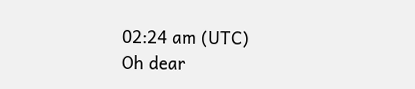02:24 am (UTC)
Oh dear